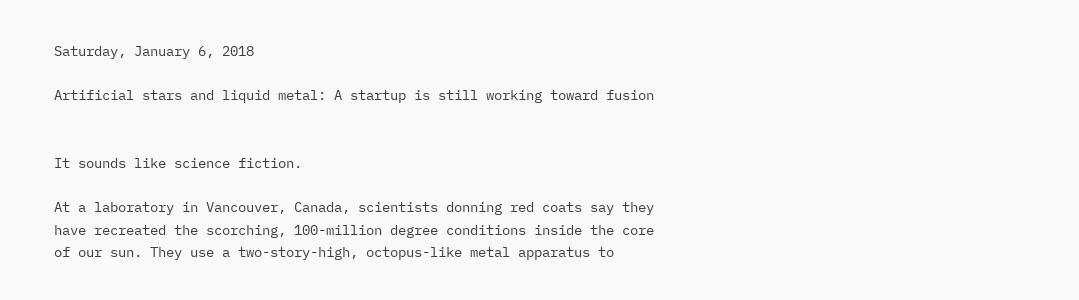Saturday, January 6, 2018

Artificial stars and liquid metal: A startup is still working toward fusion


It sounds like science fiction.

At a laboratory in Vancouver, Canada, scientists donning red coats say they have recreated the scorching, 100-million degree conditions inside the core of our sun. They use a two-story-high, octopus-like metal apparatus to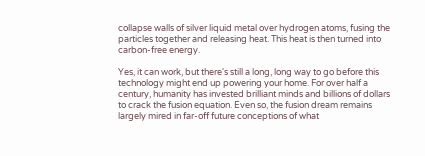collapse walls of silver liquid metal over hydrogen atoms, fusing the particles together and releasing heat. This heat is then turned into carbon-free energy.

Yes, it can work, but there's still a long, long way to go before this technology might end up powering your home. For over half a century, humanity has invested brilliant minds and billions of dollars to crack the fusion equation. Even so, the fusion dream remains largely mired in far-off future conceptions of what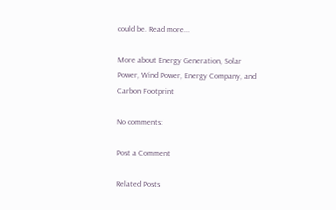could be. Read more...

More about Energy Generation, Solar Power, Wind Power, Energy Company, and Carbon Footprint

No comments:

Post a Comment

Related Posts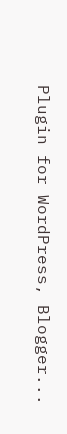Plugin for WordPress, Blogger...